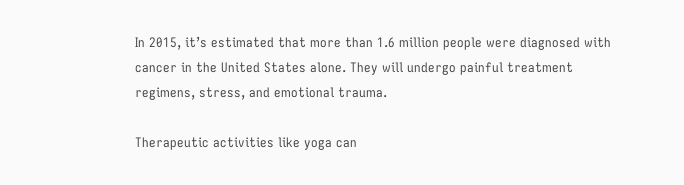In 2015, it’s estimated that more than 1.6 million people were diagnosed with cancer in the United States alone. They will undergo painful treatment regimens, stress, and emotional trauma.

Therapeutic activities like yoga can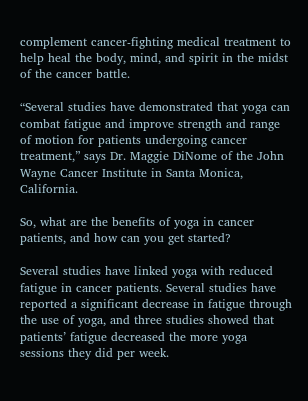complement cancer-fighting medical treatment to help heal the body, mind, and spirit in the midst of the cancer battle.

“Several studies have demonstrated that yoga can combat fatigue and improve strength and range of motion for patients undergoing cancer treatment,” says Dr. Maggie DiNome of the John Wayne Cancer Institute in Santa Monica, California.

So, what are the benefits of yoga in cancer patients, and how can you get started?

Several studies have linked yoga with reduced fatigue in cancer patients. Several studies have reported a significant decrease in fatigue through the use of yoga, and three studies showed that patients’ fatigue decreased the more yoga sessions they did per week.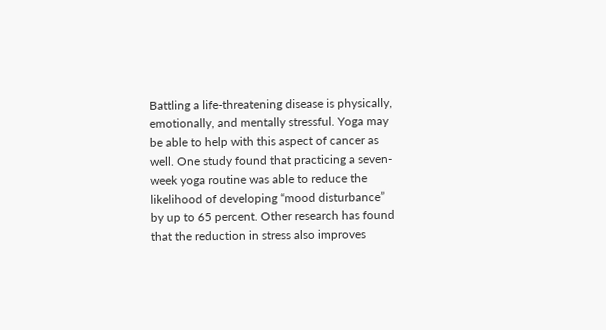Battling a life-threatening disease is physically, emotionally, and mentally stressful. Yoga may be able to help with this aspect of cancer as well. One study found that practicing a seven-week yoga routine was able to reduce the likelihood of developing “mood disturbance” by up to 65 percent. Other research has found that the reduction in stress also improves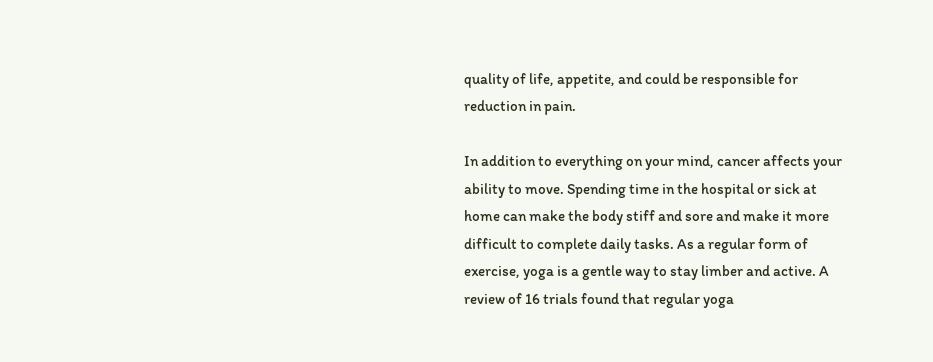quality of life, appetite, and could be responsible for reduction in pain.

In addition to everything on your mind, cancer affects your ability to move. Spending time in the hospital or sick at home can make the body stiff and sore and make it more difficult to complete daily tasks. As a regular form of exercise, yoga is a gentle way to stay limber and active. A review of 16 trials found that regular yoga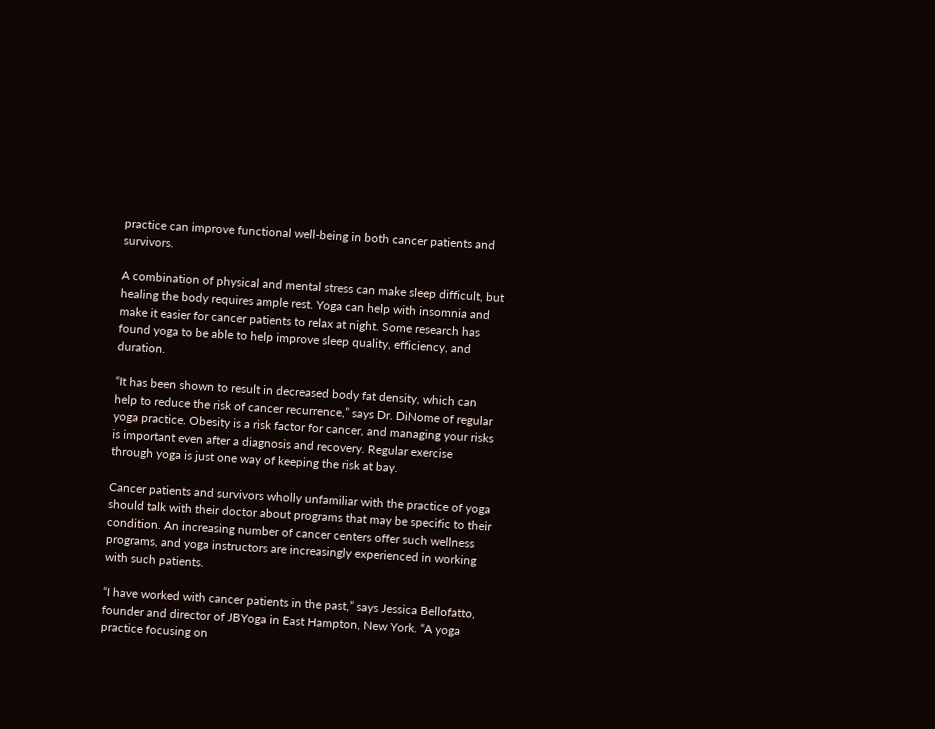practice can improve functional well-being in both cancer patients and survivors.

A combination of physical and mental stress can make sleep difficult, but healing the body requires ample rest. Yoga can help with insomnia and make it easier for cancer patients to relax at night. Some research has found yoga to be able to help improve sleep quality, efficiency, and duration.

“It has been shown to result in decreased body fat density, which can help to reduce the risk of cancer recurrence,” says Dr. DiNome of regular yoga practice. Obesity is a risk factor for cancer, and managing your risks is important even after a diagnosis and recovery. Regular exercise through yoga is just one way of keeping the risk at bay.

Cancer patients and survivors wholly unfamiliar with the practice of yoga should talk with their doctor about programs that may be specific to their condition. An increasing number of cancer centers offer such wellness programs, and yoga instructors are increasingly experienced in working with such patients.

“I have worked with cancer patients in the past,” says Jessica Bellofatto, founder and director of JBYoga in East Hampton, New York. “A yoga practice focusing on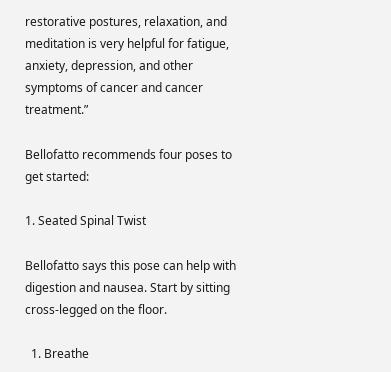restorative postures, relaxation, and meditation is very helpful for fatigue, anxiety, depression, and other symptoms of cancer and cancer treatment.”

Bellofatto recommends four poses to get started:

1. Seated Spinal Twist

Bellofatto says this pose can help with digestion and nausea. Start by sitting cross-legged on the floor.

  1. Breathe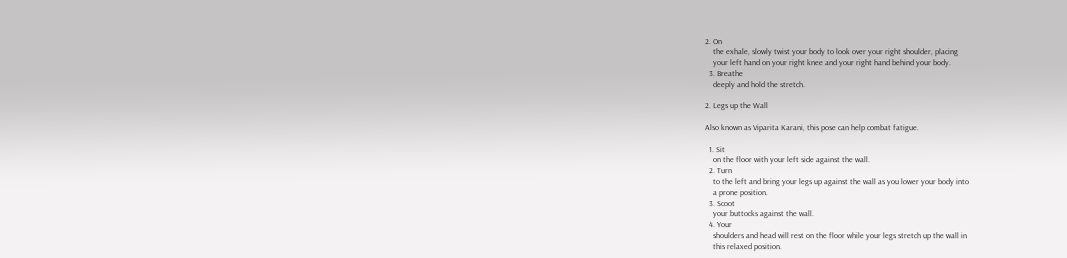2. On
    the exhale, slowly twist your body to look over your right shoulder, placing
    your left hand on your right knee and your right hand behind your body.
  3. Breathe
    deeply and hold the stretch.

2. Legs up the Wall

Also known as Viparita Karani, this pose can help combat fatigue.

  1. Sit
    on the floor with your left side against the wall.
  2. Turn
    to the left and bring your legs up against the wall as you lower your body into
    a prone position.
  3. Scoot
    your buttocks against the wall.
  4. Your
    shoulders and head will rest on the floor while your legs stretch up the wall in
    this relaxed position.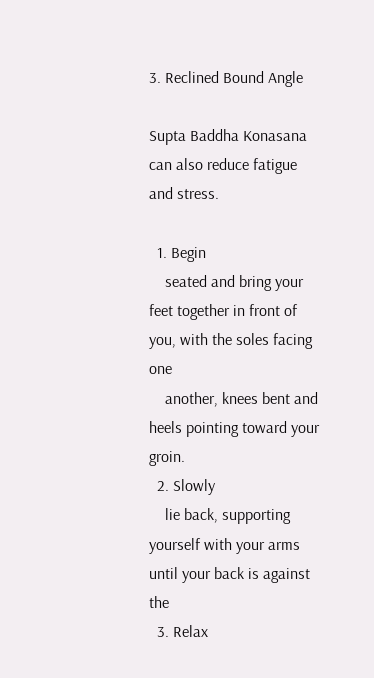3. Reclined Bound Angle

Supta Baddha Konasana can also reduce fatigue and stress.

  1. Begin
    seated and bring your feet together in front of you, with the soles facing one
    another, knees bent and heels pointing toward your groin.
  2. Slowly
    lie back, supporting yourself with your arms until your back is against the
  3. Relax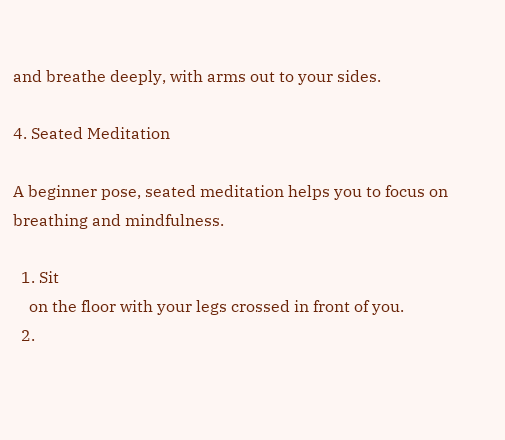and breathe deeply, with arms out to your sides.

4. Seated Meditation

A beginner pose, seated meditation helps you to focus on breathing and mindfulness.

  1. Sit
    on the floor with your legs crossed in front of you.
  2.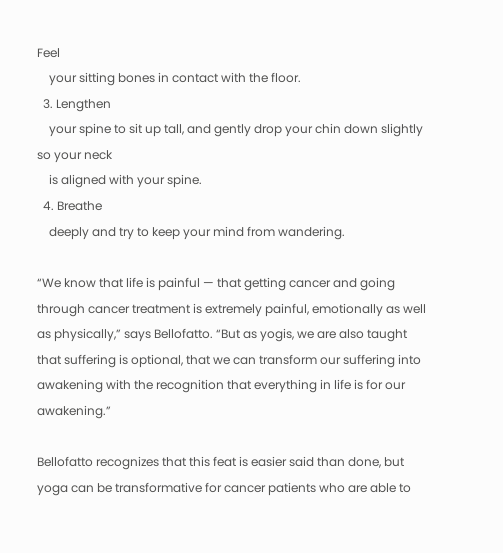Feel
    your sitting bones in contact with the floor.
  3. Lengthen
    your spine to sit up tall, and gently drop your chin down slightly so your neck
    is aligned with your spine.
  4. Breathe
    deeply and try to keep your mind from wandering.

“We know that life is painful — that getting cancer and going through cancer treatment is extremely painful, emotionally as well as physically,” says Bellofatto. “But as yogis, we are also taught that suffering is optional, that we can transform our suffering into awakening with the recognition that everything in life is for our awakening.”

Bellofatto recognizes that this feat is easier said than done, but yoga can be transformative for cancer patients who are able to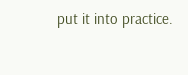put it into practice.